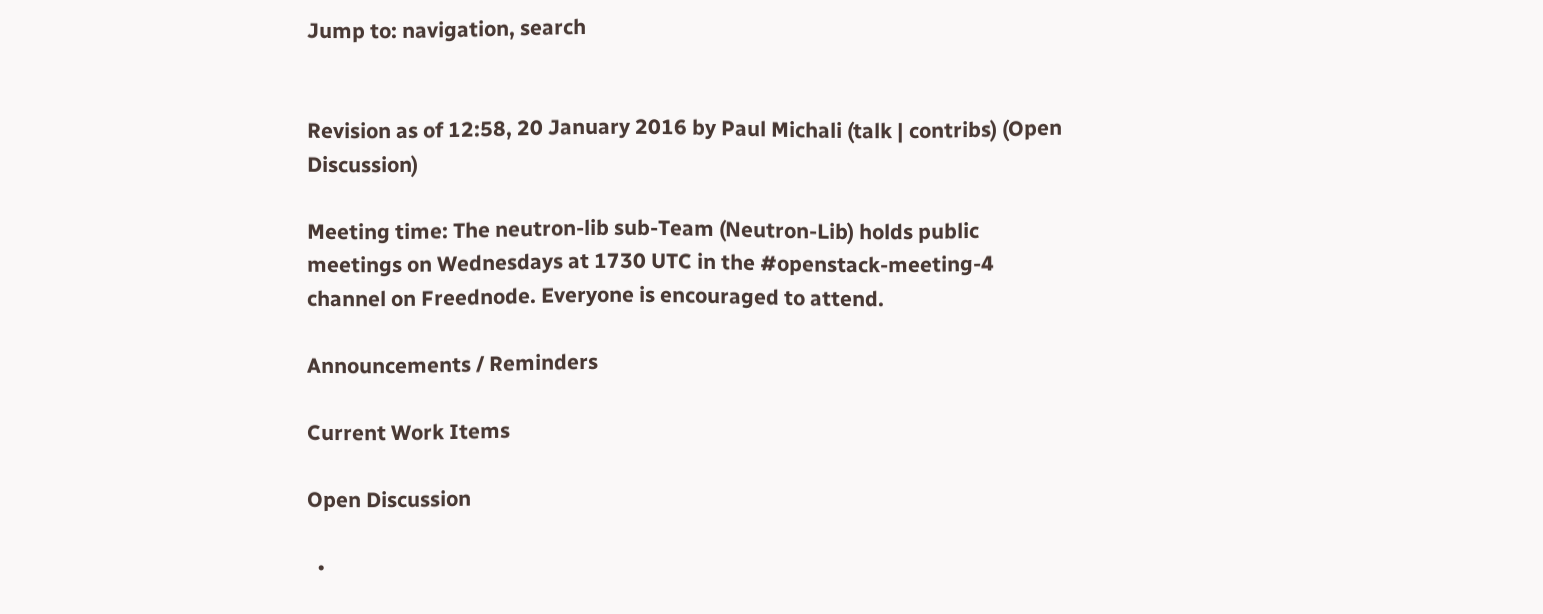Jump to: navigation, search


Revision as of 12:58, 20 January 2016 by Paul Michali (talk | contribs) (Open Discussion)

Meeting time: The neutron-lib sub-Team (Neutron-Lib) holds public meetings on Wednesdays at 1730 UTC in the #openstack-meeting-4 channel on Freednode. Everyone is encouraged to attend.

Announcements / Reminders

Current Work Items

Open Discussion

  •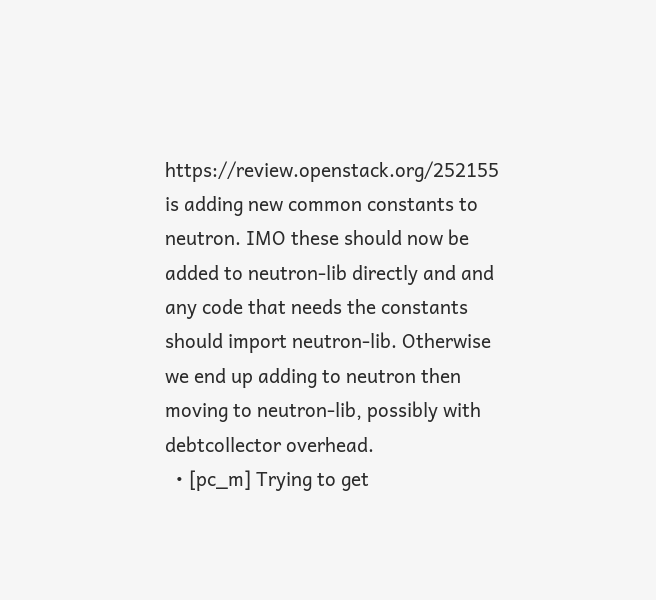https://review.openstack.org/252155 is adding new common constants to neutron. IMO these should now be added to neutron-lib directly and and any code that needs the constants should import neutron-lib. Otherwise we end up adding to neutron then moving to neutron-lib, possibly with debtcollector overhead.
  • [pc_m] Trying to get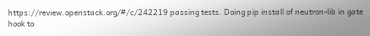https://review.openstack.org/#/c/242219 passing tests. Doing pip install of neutron-lib in gate hook to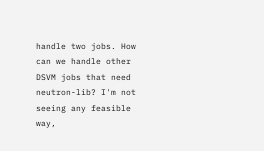handle two jobs. How can we handle other DSVM jobs that need neutron-lib? I'm not seeing any feasible way,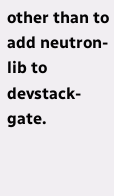other than to add neutron-lib to devstack-gate.